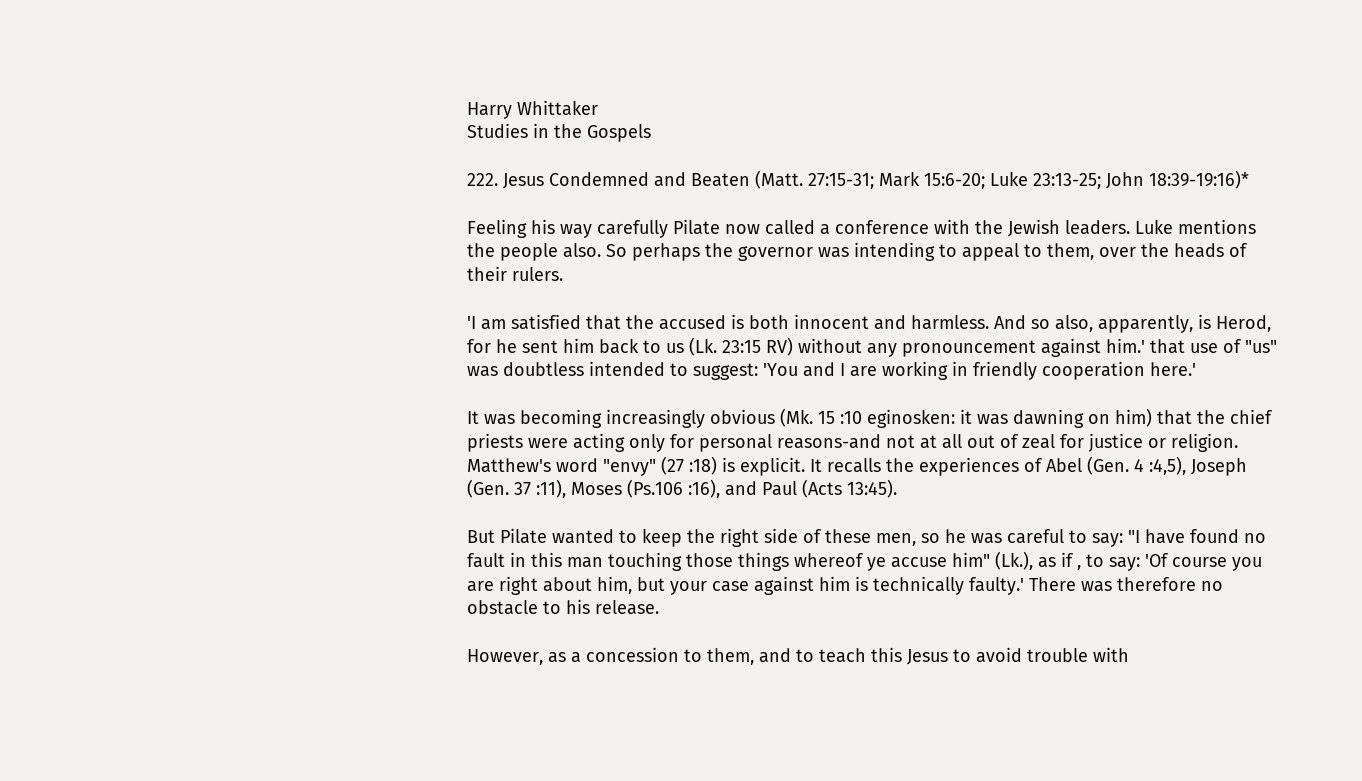Harry Whittaker
Studies in the Gospels

222. Jesus Condemned and Beaten (Matt. 27:15-31; Mark 15:6-20; Luke 23:13-25; John 18:39-19:16)*

Feeling his way carefully Pilate now called a conference with the Jewish leaders. Luke mentions the people also. So perhaps the governor was intending to appeal to them, over the heads of their rulers.

'I am satisfied that the accused is both innocent and harmless. And so also, apparently, is Herod, for he sent him back to us (Lk. 23:15 RV) without any pronouncement against him.' that use of "us" was doubtless intended to suggest: 'You and I are working in friendly cooperation here.'

It was becoming increasingly obvious (Mk. 15 :10 eginosken: it was dawning on him) that the chief priests were acting only for personal reasons-and not at all out of zeal for justice or religion. Matthew's word "envy" (27 :18) is explicit. It recalls the experiences of Abel (Gen. 4 :4,5), Joseph (Gen. 37 :11), Moses (Ps.106 :16), and Paul (Acts 13:45).

But Pilate wanted to keep the right side of these men, so he was careful to say: "I have found no fault in this man touching those things whereof ye accuse him" (Lk.), as if , to say: 'Of course you are right about him, but your case against him is technically faulty.' There was therefore no obstacle to his release.

However, as a concession to them, and to teach this Jesus to avoid trouble with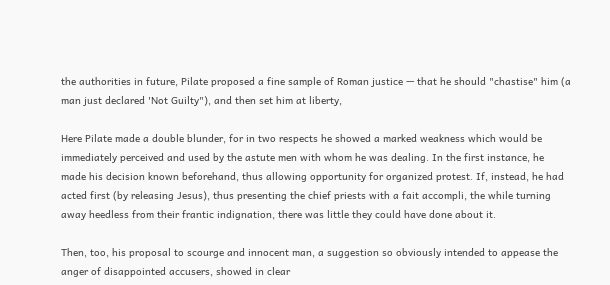the authorities in future, Pilate proposed a fine sample of Roman justice — that he should "chastise" him (a man just declared 'Not Guilty"), and then set him at liberty,

Here Pilate made a double blunder, for in two respects he showed a marked weakness which would be immediately perceived and used by the astute men with whom he was dealing. In the first instance, he made his decision known beforehand, thus allowing opportunity for organized protest. If, instead, he had acted first (by releasing Jesus), thus presenting the chief priests with a fait accompli, the while turning away heedless from their frantic indignation, there was little they could have done about it.

Then, too, his proposal to scourge and innocent man, a suggestion so obviously intended to appease the anger of disappointed accusers, showed in clear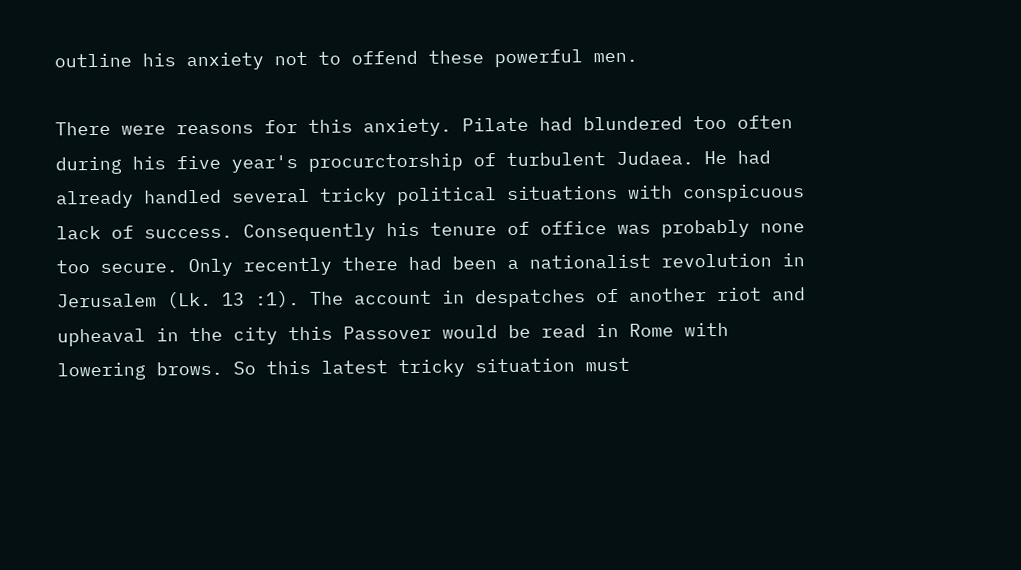outline his anxiety not to offend these powerful men.

There were reasons for this anxiety. Pilate had blundered too often during his five year's procurctorship of turbulent Judaea. He had already handled several tricky political situations with conspicuous lack of success. Consequently his tenure of office was probably none too secure. Only recently there had been a nationalist revolution in Jerusalem (Lk. 13 :1). The account in despatches of another riot and upheaval in the city this Passover would be read in Rome with lowering brows. So this latest tricky situation must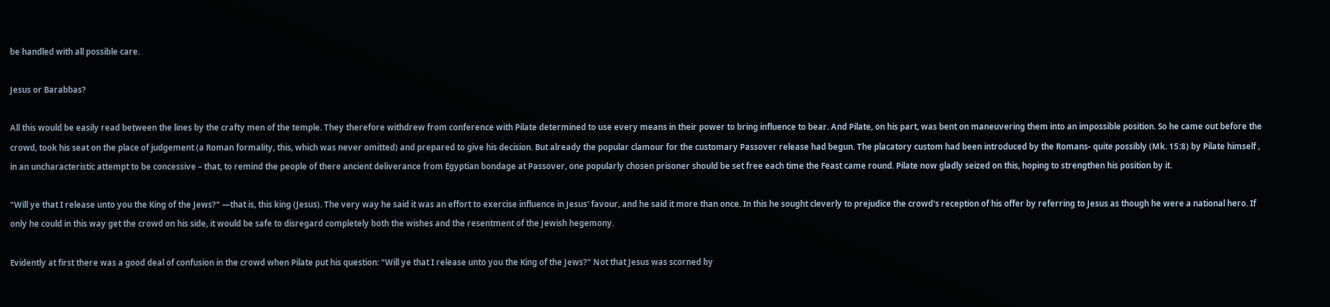be handled with all possible care.

Jesus or Barabbas?

All this would be easily read between the lines by the crafty men of the temple. They therefore withdrew from conference with Pilate determined to use every means in their power to bring influence to bear. And Pilate, on his part, was bent on maneuvering them into an impossible position. So he came out before the crowd, took his seat on the place of judgement (a Roman formality, this, which was never omitted) and prepared to give his decision. But already the popular clamour for the customary Passover release had begun. The placatory custom had been introduced by the Romans- quite possibly (Mk. 15:8) by Pilate himself , in an uncharacteristic attempt to be concessive – that, to remind the people of there ancient deliverance from Egyptian bondage at Passover, one popularly chosen prisoner should be set free each time the Feast came round. Pilate now gladly seized on this, hoping to strengthen his position by it.

"Will ye that I release unto you the King of the Jews?" —that is, this king (Jesus). The very way he said it was an effort to exercise influence in Jesus' favour, and he said it more than once. In this he sought cleverly to prejudice the crowd's reception of his offer by referring to Jesus as though he were a national hero. If only he could in this way get the crowd on his side, it would be safe to disregard completely both the wishes and the resentment of the Jewish hegemony.

Evidently at first there was a good deal of confusion in the crowd when Pilate put his question: "Will ye that I release unto you the King of the Jews?" Not that Jesus was scorned by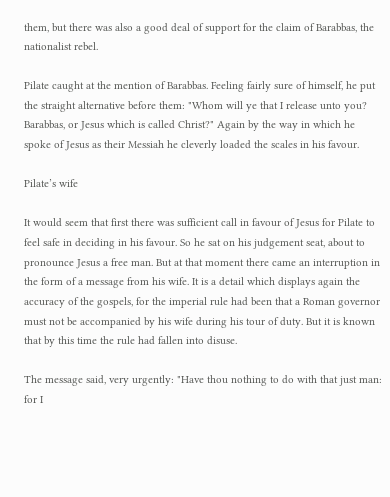them, but there was also a good deal of support for the claim of Barabbas, the nationalist rebel.

Pilate caught at the mention of Barabbas. Feeling fairly sure of himself, he put the straight alternative before them: "Whom will ye that I release unto you? Barabbas, or Jesus which is called Christ?" Again by the way in which he spoke of Jesus as their Messiah he cleverly loaded the scales in his favour.

Pilate’s wife

It would seem that first there was sufficient call in favour of Jesus for Pilate to feel safe in deciding in his favour. So he sat on his judgement seat, about to pronounce Jesus a free man. But at that moment there came an interruption in the form of a message from his wife. It is a detail which displays again the accuracy of the gospels, for the imperial rule had been that a Roman governor must not be accompanied by his wife during his tour of duty. But it is known that by this time the rule had fallen into disuse.

The message said, very urgently: "Have thou nothing to do with that just man: for I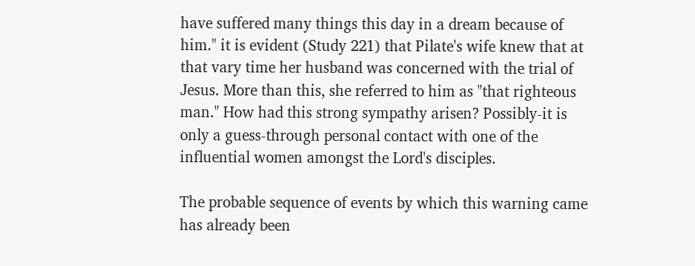have suffered many things this day in a dream because of him." it is evident (Study 221) that Pilate's wife knew that at that vary time her husband was concerned with the trial of Jesus. More than this, she referred to him as "that righteous man." How had this strong sympathy arisen? Possibly-it is only a guess-through personal contact with one of the influential women amongst the Lord's disciples.

The probable sequence of events by which this warning came has already been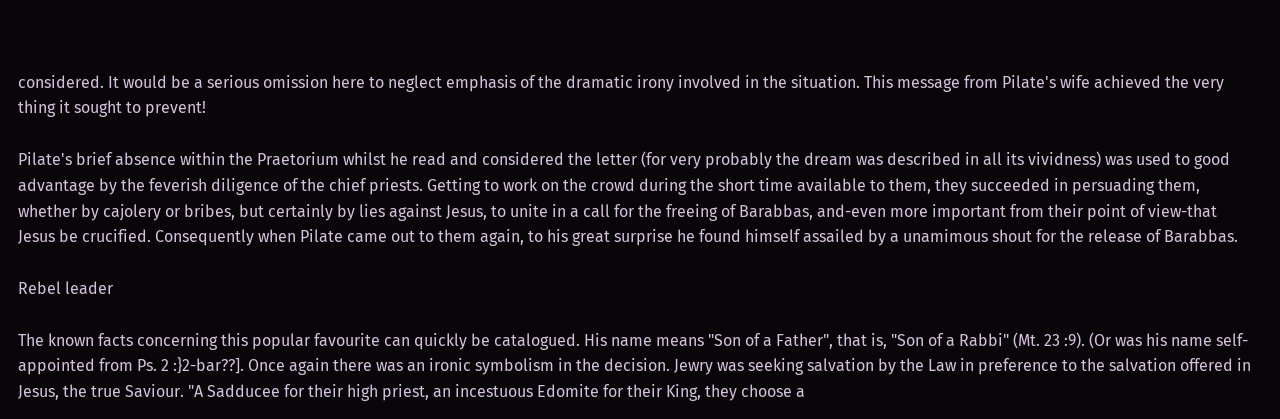considered. It would be a serious omission here to neglect emphasis of the dramatic irony involved in the situation. This message from Pilate's wife achieved the very thing it sought to prevent!

Pilate's brief absence within the Praetorium whilst he read and considered the letter (for very probably the dream was described in all its vividness) was used to good advantage by the feverish diligence of the chief priests. Getting to work on the crowd during the short time available to them, they succeeded in persuading them, whether by cajolery or bribes, but certainly by lies against Jesus, to unite in a call for the freeing of Barabbas, and-even more important from their point of view-that Jesus be crucified. Consequently when Pilate came out to them again, to his great surprise he found himself assailed by a unamimous shout for the release of Barabbas.

Rebel leader

The known facts concerning this popular favourite can quickly be catalogued. His name means "Son of a Father", that is, "Son of a Rabbi" (Mt. 23 :9). (Or was his name self-appointed from Ps. 2 :}2-bar??]. Once again there was an ironic symbolism in the decision. Jewry was seeking salvation by the Law in preference to the salvation offered in Jesus, the true Saviour. "A Sadducee for their high priest, an incestuous Edomite for their King, they choose a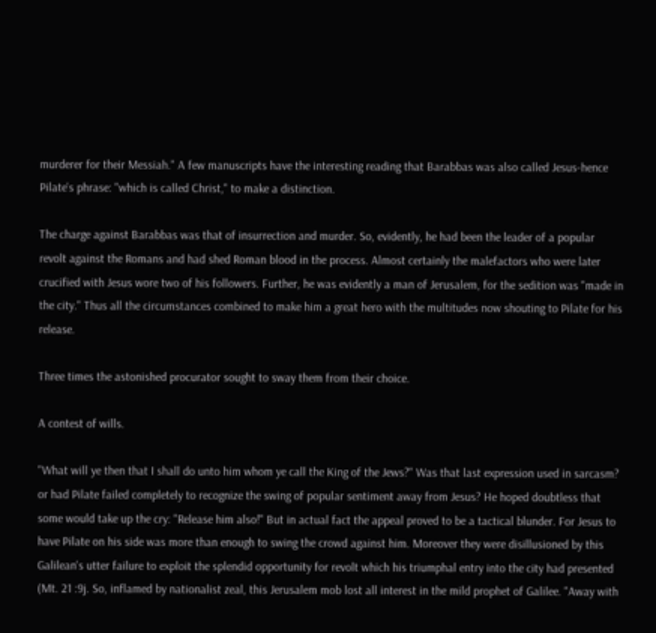murderer for their Messiah." A few manuscripts have the interesting reading that Barabbas was also called Jesus-hence Pilate's phrase: "which is called Christ," to make a distinction.

The charge against Barabbas was that of insurrection and murder. So, evidently, he had been the leader of a popular revolt against the Romans and had shed Roman blood in the process. Almost certainly the malefactors who were later crucified with Jesus wore two of his followers. Further, he was evidently a man of Jerusalem, for the sedition was "made in the city." Thus all the circumstances combined to make him a great hero with the multitudes now shouting to Pilate for his release.

Three times the astonished procurator sought to sway them from their choice.

A contest of wills.

"What will ye then that I shall do unto him whom ye call the King of the Jews?" Was that last expression used in sarcasm? or had Pilate failed completely to recognize the swing of popular sentiment away from Jesus? He hoped doubtless that some would take up the cry: "Release him also!" But in actual fact the appeal proved to be a tactical blunder. For Jesus to have Pilate on his side was more than enough to swing the crowd against him. Moreover they were disillusioned by this Galilean's utter failure to exploit the splendid opportunity for revolt which his triumphal entry into the city had presented (Mt. 21 :9j. So, inflamed by nationalist zeal, this Jerusalem mob lost all interest in the mild prophet of Galilee. "Away with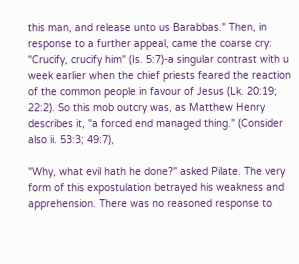this man, and release unto us Barabbas." Then, in response to a further appeal, came the coarse cry: "Crucify, crucify him" (Is. 5:7)-a singular contrast with u week earlier when the chief priests feared the reaction of the common people in favour of Jesus (Lk. 20:19; 22:2). So this mob outcry was, as Matthew Henry describes it, "a forced end managed thing." (Consider also ii. 53:3; 49:7),

"Why, what evil hath he done?" asked Pilate. The very form of this expostulation betrayed his weakness and apprehension. There was no reasoned response to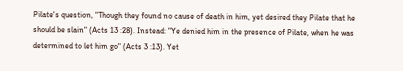Pilate's question, "Though they found no cause of death in him, yet desired they Pilate that he should be slain" (Acts 13 :28). Instead: "Ye denied him in the presence of Pilate, when he was determined to let him go" (Acts 3 :13). Yet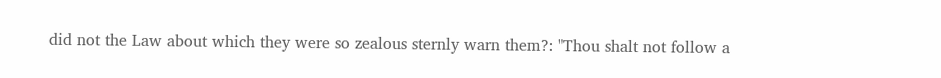did not the Law about which they were so zealous sternly warn them?: "Thou shalt not follow a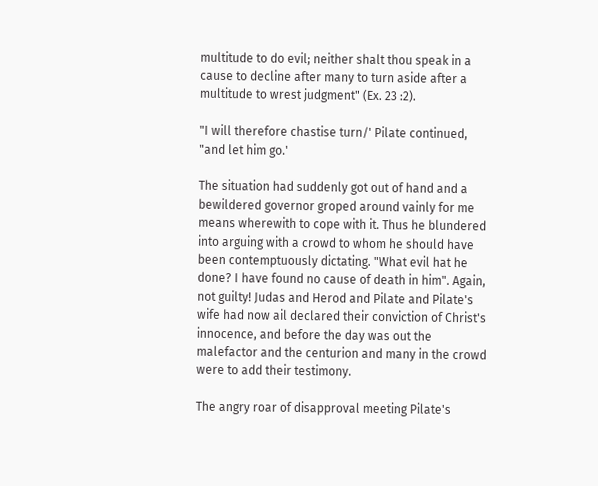multitude to do evil; neither shalt thou speak in a cause to decline after many to turn aside after a multitude to wrest judgment" (Ex. 23 :2).

"I will therefore chastise turn/' Pilate continued, "and let him go.'

The situation had suddenly got out of hand and a bewildered governor groped around vainly for me means wherewith to cope with it. Thus he blundered into arguing with a crowd to whom he should have been contemptuously dictating. "What evil hat he done? I have found no cause of death in him". Again, not guilty! Judas and Herod and Pilate and Pilate's wife had now ail declared their conviction of Christ's innocence, and before the day was out the malefactor and the centurion and many in the crowd were to add their testimony.

The angry roar of disapproval meeting Pilate's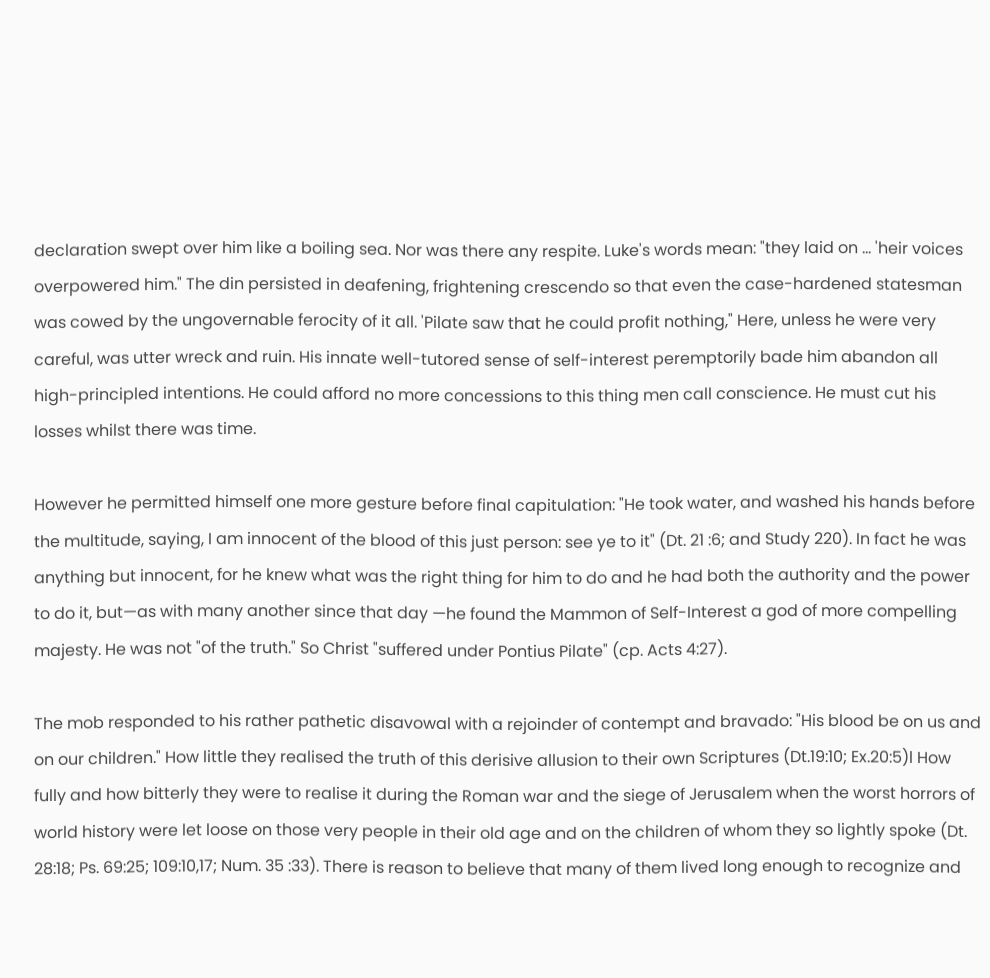declaration swept over him like a boiling sea. Nor was there any respite. Luke's words mean: "they laid on ... 'heir voices overpowered him." The din persisted in deafening, frightening crescendo so that even the case-hardened statesman was cowed by the ungovernable ferocity of it all. 'Pilate saw that he could profit nothing," Here, unless he were very careful, was utter wreck and ruin. His innate well-tutored sense of self-interest peremptorily bade him abandon all high-principled intentions. He could afford no more concessions to this thing men call conscience. He must cut his losses whilst there was time.

However he permitted himself one more gesture before final capitulation: "He took water, and washed his hands before the multitude, saying, I am innocent of the blood of this just person: see ye to it" (Dt. 21 :6; and Study 220). In fact he was anything but innocent, for he knew what was the right thing for him to do and he had both the authority and the power to do it, but—as with many another since that day —he found the Mammon of Self-Interest a god of more compelling majesty. He was not "of the truth." So Christ "suffered under Pontius Pilate" (cp. Acts 4:27).

The mob responded to his rather pathetic disavowal with a rejoinder of contempt and bravado: "His blood be on us and on our children." How little they realised the truth of this derisive allusion to their own Scriptures (Dt.19:10; Ex.20:5)l How fully and how bitterly they were to realise it during the Roman war and the siege of Jerusalem when the worst horrors of world history were let loose on those very people in their old age and on the children of whom they so lightly spoke (Dt. 28:18; Ps. 69:25; 109:10,17; Num. 35 :33). There is reason to believe that many of them lived long enough to recognize and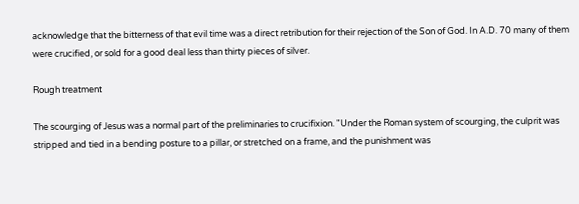acknowledge that the bitterness of that evil time was a direct retribution for their rejection of the Son of God. In A.D. 70 many of them were crucified, or sold for a good deal less than thirty pieces of silver.

Rough treatment

The scourging of Jesus was a normal part of the preliminaries to crucifixion. "Under the Roman system of scourging, the culprit was stripped and tied in a bending posture to a pillar, or stretched on a frame, and the punishment was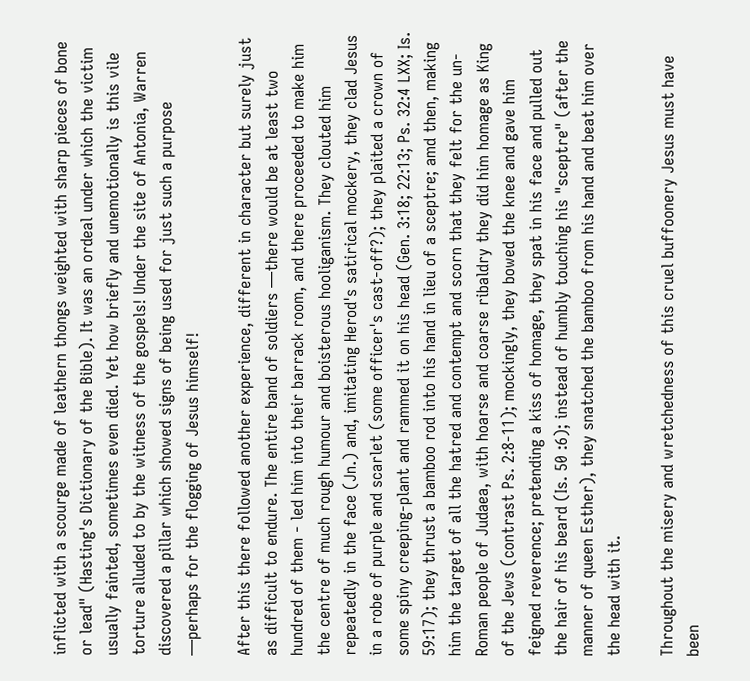inflicted with a scourge made of leathern thongs weighted with sharp pieces of bone or lead" (Hasting's Dictionary of the Bible). It was an ordeal under which the victim usually fainted, sometimes even died. Yet how briefly and unemotionally is this vile torture alluded to by the witness of the gospels! Under the site of Antonia, Warren discovered a pillar which showed signs of being used for just such a purpose —perhaps for the flogging of Jesus himself!

After this there followed another experience, different in character but surely just as difficult to endure. The entire band of soldiers —there would be at least two hundred of them - led him into their barrack room, and there proceeded to make him the centre of much rough humour and boisterous hooliganism. They clouted him repeatedly in the face (Jn.) and, imitating Herod's satirical mockery, they clad Jesus in a robe of purple and scarlet (some officer's cast-off?); they plaited a crown of some spiny creeping-plant and rammed it on his head (Gen. 3:18; 22:13; Ps. 32:4 LXX; Is. 59:17); they thrust a bamboo rod into his hand in lieu of a sceptre; amd then, making him the target of all the hatred and contempt and scorn that they felt for the un-Roman people of Judaea, with hoarse and coarse ribaldry they did him homage as King of the Jews (contrast Ps. 2:8-11); mockingly, they bowed the knee and gave him feigned reverence; pretending a kiss of homage, they spat in his face and pulled out the hair of his beard (Is. 50 :6); instead of humbly touching his "sceptre" (after the manner of queen Esther), they snatched the bamboo from his hand and beat him over the head with it.

Throughout the misery and wretchedness of this cruel buffoonery Jesus must have been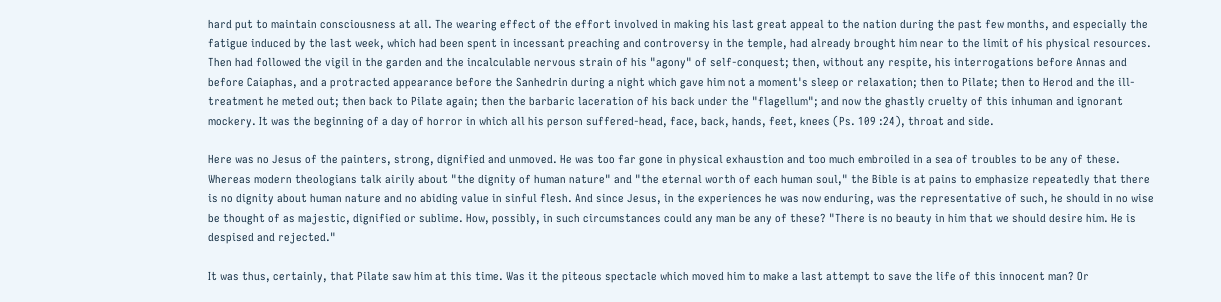hard put to maintain consciousness at all. The wearing effect of the effort involved in making his last great appeal to the nation during the past few months, and especially the fatigue induced by the last week, which had been spent in incessant preaching and controversy in the temple, had already brought him near to the limit of his physical resources. Then had followed the vigil in the garden and the incalculable nervous strain of his "agony" of self-conquest; then, without any respite, his interrogations before Annas and before Caiaphas, and a protracted appearance before the Sanhedrin during a night which gave him not a moment's sleep or relaxation; then to Pilate; then to Herod and the ill-treatment he meted out; then back to Pilate again; then the barbaric laceration of his back under the "flagellum"; and now the ghastly cruelty of this inhuman and ignorant mockery. It was the beginning of a day of horror in which all his person suffered-head, face, back, hands, feet, knees (Ps. 109 :24), throat and side.

Here was no Jesus of the painters, strong, dignified and unmoved. He was too far gone in physical exhaustion and too much embroiled in a sea of troubles to be any of these. Whereas modern theologians talk airily about "the dignity of human nature" and "the eternal worth of each human soul," the Bible is at pains to emphasize repeatedly that there is no dignity about human nature and no abiding value in sinful flesh. And since Jesus, in the experiences he was now enduring, was the representative of such, he should in no wise be thought of as majestic, dignified or sublime. How, possibly, in such circumstances could any man be any of these? "There is no beauty in him that we should desire him. He is despised and rejected."

It was thus, certainly, that Pilate saw him at this time. Was it the piteous spectacle which moved him to make a last attempt to save the life of this innocent man? Or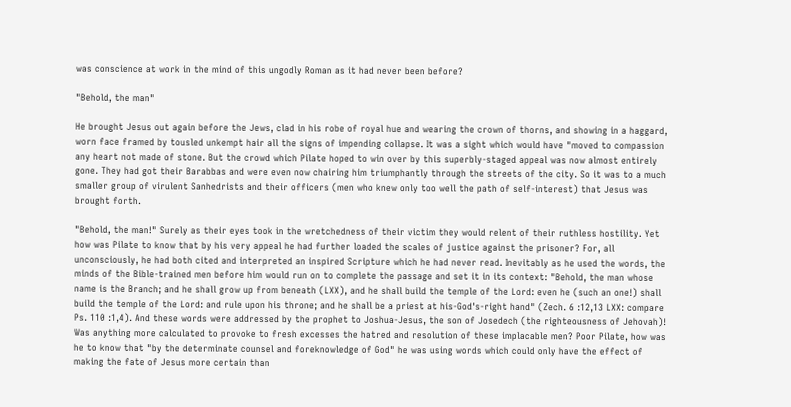was conscience at work in the mind of this ungodly Roman as it had never been before?

"Behold, the man"

He brought Jesus out again before the Jews, clad in his robe of royal hue and wearing the crown of thorns, and showing in a haggard, worn face framed by tousled unkempt hair all the signs of impending collapse. It was a sight which would have "moved to compassion any heart not made of stone. But the crowd which Pilate hoped to win over by this superbly-staged appeal was now almost entirely gone. They had got their Barabbas and were even now chairing him triumphantly through the streets of the city. So it was to a much smaller group of virulent Sanhedrists and their officers (men who knew only too well the path of self-interest) that Jesus was brought forth.

"Behold, the man!" Surely as their eyes took in the wretchedness of their victim they would relent of their ruthless hostility. Yet how was Pilate to know that by his very appeal he had further loaded the scales of justice against the prisoner? For, all unconsciously, he had both cited and interpreted an inspired Scripture which he had never read. Inevitably as he used the words, the minds of the Bible-trained men before him would run on to complete the passage and set it in its context: "Behold, the man whose name is the Branch; and he shall grow up from beneath (LXX), and he shall build the temple of the Lord: even he (such an one!) shall build the temple of the Lord: and rule upon his throne; and he shall be a priest at his-God's-right hand" (Zech. 6 :12,13 LXX: compare Ps. 110 :1,4). And these words were addressed by the prophet to Joshua-Jesus, the son of Josedech (the righteousness of Jehovah)! Was anything more calculated to provoke to fresh excesses the hatred and resolution of these implacable men? Poor Pilate, how was he to know that "by the determinate counsel and foreknowledge of God" he was using words which could only have the effect of making the fate of Jesus more certain than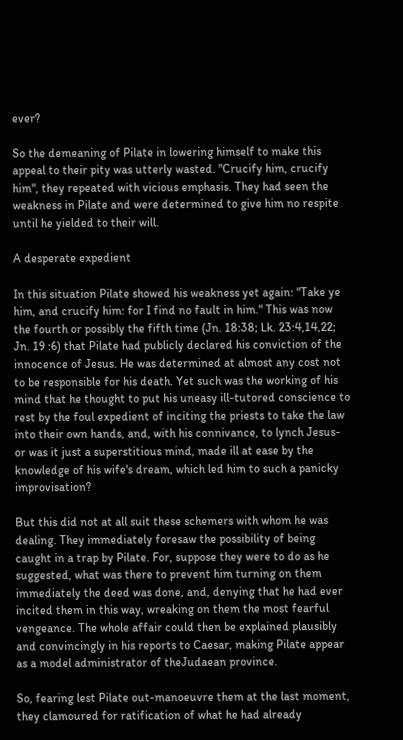ever?

So the demeaning of Pilate in lowering himself to make this appeal to their pity was utterly wasted. "Crucify him, crucify him", they repeated with vicious emphasis. They had seen the weakness in Pilate and were determined to give him no respite until he yielded to their will.

A desperate expedient

In this situation Pilate showed his weakness yet again: "Take ye him, and crucify him: for I find no fault in him." This was now the fourth or possibly the fifth time (Jn. 18:38; Lk. 23:4,14,22; Jn. 19 :6) that Pilate had publicly declared his conviction of the innocence of Jesus. He was determined at almost any cost not to be responsible for his death. Yet such was the working of his mind that he thought to put his uneasy ill-tutored conscience to rest by the foul expedient of inciting the priests to take the law into their own hands, and, with his connivance, to lynch Jesus-or was it just a superstitious mind, made ill at ease by the knowledge of his wife's dream, which led him to such a panicky improvisation?

But this did not at all suit these schemers with whom he was dealing. They immediately foresaw the possibility of being caught in a trap by Pilate. For, suppose they were to do as he suggested, what was there to prevent him turning on them immediately the deed was done, and, denying that he had ever incited them in this way, wreaking on them the most fearful vengeance. The whole affair could then be explained plausibly and convincingly in his reports to Caesar, making Pilate appear as a model administrator of theJudaean province.

So, fearing lest Pilate out-manoeuvre them at the last moment, they clamoured for ratification of what he had already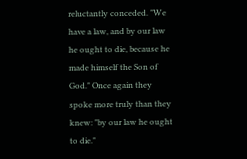reluctantly conceded. "We have a law, and by our law he ought to die, because he made himself the Son of God." Once again they spoke more truly than they knew: "by our law he ought to die."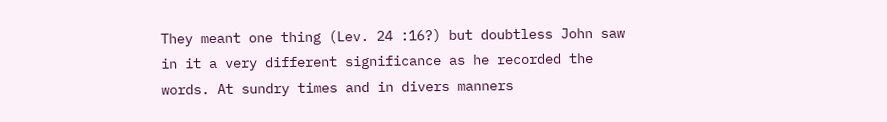They meant one thing (Lev. 24 :16?) but doubtless John saw in it a very different significance as he recorded the words. At sundry times and in divers manners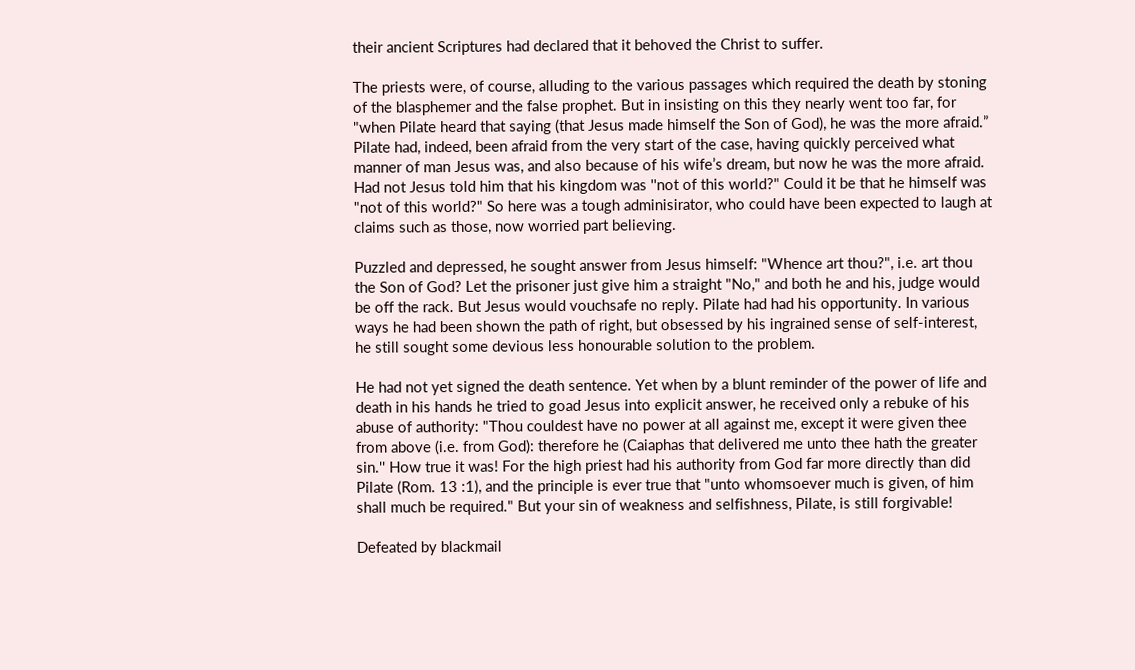their ancient Scriptures had declared that it behoved the Christ to suffer.

The priests were, of course, alluding to the various passages which required the death by stoning of the blasphemer and the false prophet. But in insisting on this they nearly went too far, for "when Pilate heard that saying (that Jesus made himself the Son of God), he was the more afraid.” Pilate had, indeed, been afraid from the very start of the case, having quickly perceived what manner of man Jesus was, and also because of his wife’s dream, but now he was the more afraid. Had not Jesus told him that his kingdom was ''not of this world?" Could it be that he himself was "not of this world?" So here was a tough adminisirator, who could have been expected to laugh at claims such as those, now worried part believing.

Puzzled and depressed, he sought answer from Jesus himself: "Whence art thou?", i.e. art thou the Son of God? Let the prisoner just give him a straight "No," and both he and his, judge would be off the rack. But Jesus would vouchsafe no reply. Pilate had had his opportunity. In various ways he had been shown the path of right, but obsessed by his ingrained sense of self-interest, he still sought some devious less honourable solution to the problem.

He had not yet signed the death sentence. Yet when by a blunt reminder of the power of life and death in his hands he tried to goad Jesus into explicit answer, he received only a rebuke of his abuse of authority: "Thou couldest have no power at all against me, except it were given thee from above (i.e. from God): therefore he (Caiaphas that delivered me unto thee hath the greater sin.'' How true it was! For the high priest had his authority from God far more directly than did Pilate (Rom. 13 :1), and the principle is ever true that "unto whomsoever much is given, of him shall much be required." But your sin of weakness and selfishness, Pilate, is still forgivable!

Defeated by blackmail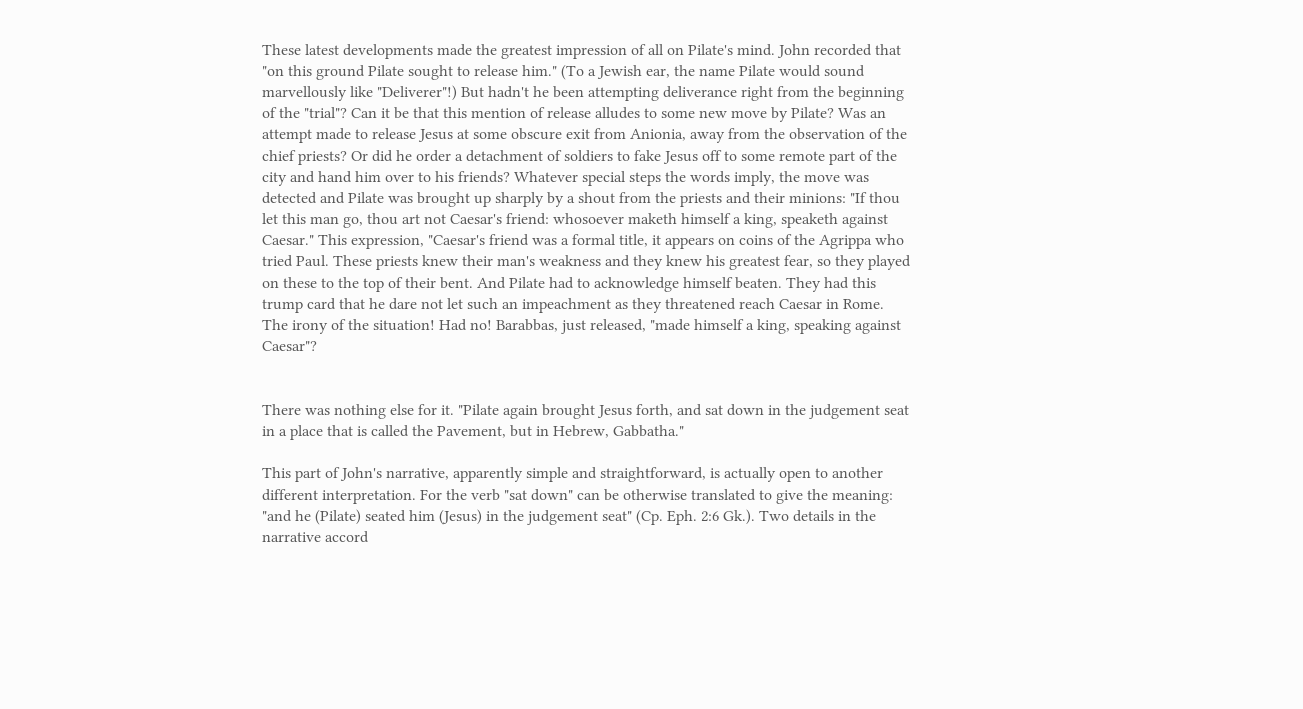These latest developments made the greatest impression of all on Pilate's mind. John recorded that "on this ground Pilate sought to release him." (To a Jewish ear, the name Pilate would sound marvellously like "Deliverer"!) But hadn't he been attempting deliverance right from the beginning of the "trial"? Can it be that this mention of release alludes to some new move by Pilate? Was an attempt made to release Jesus at some obscure exit from Anionia, away from the observation of the chief priests? Or did he order a detachment of soldiers to fake Jesus off to some remote part of the city and hand him over to his friends? Whatever special steps the words imply, the move was detected and Pilate was brought up sharply by a shout from the priests and their minions: "If thou let this man go, thou art not Caesar's friend: whosoever maketh himself a king, speaketh against Caesar." This expression, "Caesar's friend was a formal title, it appears on coins of the Agrippa who tried Paul. These priests knew their man's weakness and they knew his greatest fear, so they played on these to the top of their bent. And Pilate had to acknowledge himself beaten. They had this trump card that he dare not let such an impeachment as they threatened reach Caesar in Rome. The irony of the situation! Had no! Barabbas, just released, "made himself a king, speaking against Caesar"?


There was nothing else for it. "Pilate again brought Jesus forth, and sat down in the judgement seat in a place that is called the Pavement, but in Hebrew, Gabbatha."

This part of John's narrative, apparently simple and straightforward, is actually open to another different interpretation. For the verb "sat down" can be otherwise translated to give the meaning: "and he (Pilate) seated him (Jesus) in the judgement seat" (Cp. Eph. 2:6 Gk.). Two details in the narrative accord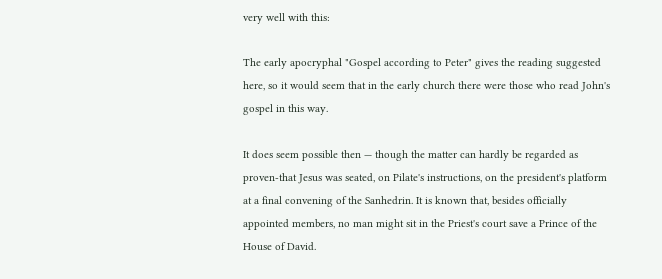very well with this:

The early apocryphal "Gospel according to Peter" gives the reading suggested here, so it would seem that in the early church there were those who read John's gospel in this way.

It does seem possible then — though the matter can hardly be regarded as proven-that Jesus was seated, on Pilate's instructions, on the president's platform at a final convening of the Sanhedrin. It is known that, besides officially appointed members, no man might sit in the Priest's court save a Prince of the House of David.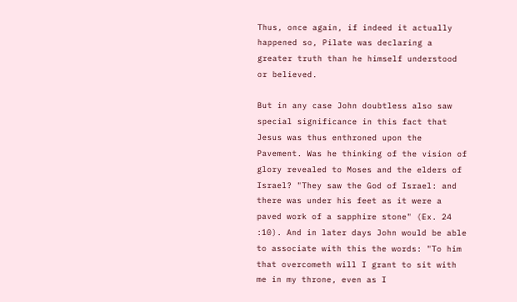Thus, once again, if indeed it actually happened so, Pilate was declaring a greater truth than he himself understood or believed.

But in any case John doubtless also saw special significance in this fact that Jesus was thus enthroned upon the Pavement. Was he thinking of the vision of glory revealed to Moses and the elders of Israel? "They saw the God of Israel: and there was under his feet as it were a paved work of a sapphire stone" (Ex. 24 :10). And in later days John would be able to associate with this the words: "To him that overcometh will I grant to sit with me in my throne, even as I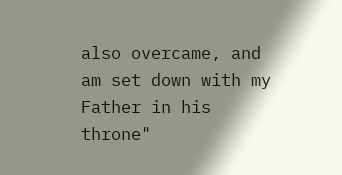also overcame, and am set down with my Father in his throne"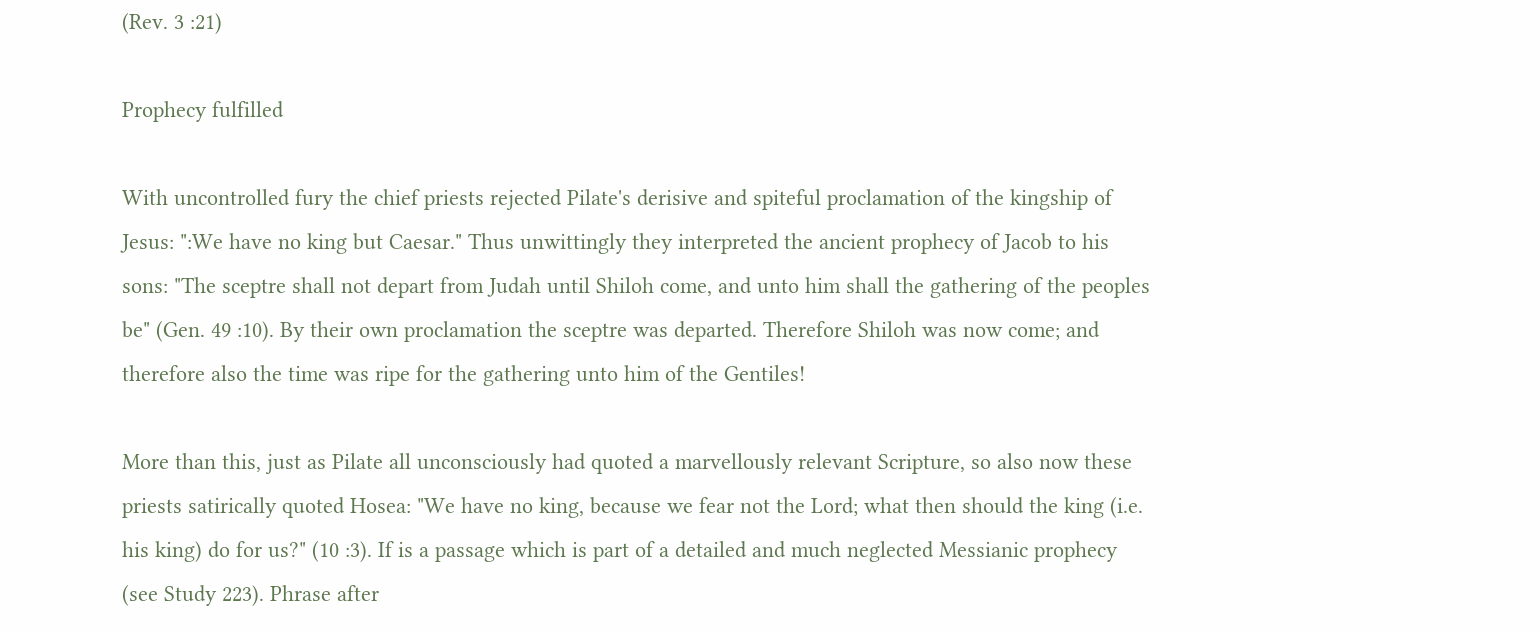(Rev. 3 :21)

Prophecy fulfilled

With uncontrolled fury the chief priests rejected Pilate's derisive and spiteful proclamation of the kingship of Jesus: ":We have no king but Caesar." Thus unwittingly they interpreted the ancient prophecy of Jacob to his sons: "The sceptre shall not depart from Judah until Shiloh come, and unto him shall the gathering of the peoples be" (Gen. 49 :10). By their own proclamation the sceptre was departed. Therefore Shiloh was now come; and therefore also the time was ripe for the gathering unto him of the Gentiles!

More than this, just as Pilate all unconsciously had quoted a marvellously relevant Scripture, so also now these priests satirically quoted Hosea: "We have no king, because we fear not the Lord; what then should the king (i.e. his king) do for us?" (10 :3). If is a passage which is part of a detailed and much neglected Messianic prophecy (see Study 223). Phrase after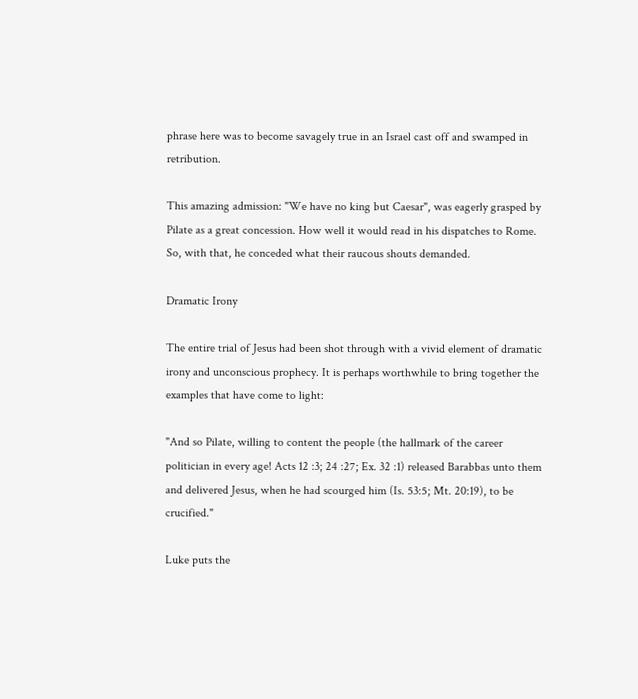phrase here was to become savagely true in an Israel cast off and swamped in retribution.

This amazing admission: "We have no king but Caesar", was eagerly grasped by Pilate as a great concession. How well it would read in his dispatches to Rome. So, with that, he conceded what their raucous shouts demanded.

Dramatic Irony

The entire trial of Jesus had been shot through with a vivid element of dramatic irony and unconscious prophecy. It is perhaps worthwhile to bring together the examples that have come to light:

"And so Pilate, willing to content the people (the hallmark of the career politician in every age! Acts 12 :3; 24 :27; Ex. 32 :1) released Barabbas unto them and delivered Jesus, when he had scourged him (Is. 53:5; Mt. 20:19), to be crucified."

Luke puts the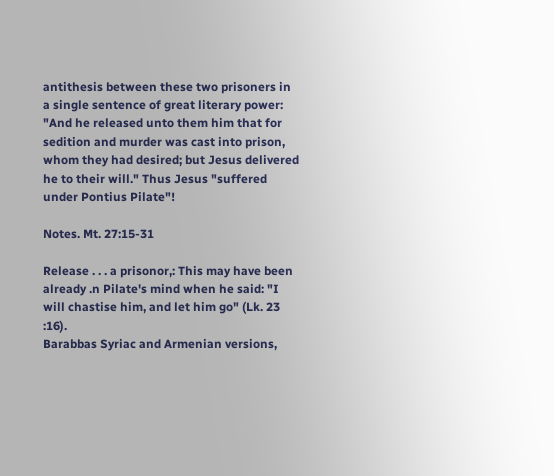antithesis between these two prisoners in a single sentence of great literary power: "And he released unto them him that for sedition and murder was cast into prison, whom they had desired; but Jesus delivered he to their will." Thus Jesus "suffered under Pontius Pilate"!

Notes. Mt. 27:15-31

Release . . . a prisonor,: This may have been already .n Pilate's mind when he said: "I will chastise him, and let him go" (Lk. 23 :16).
Barabbas Syriac and Armenian versions,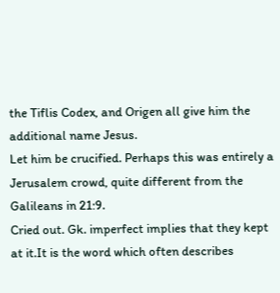the Tiflis Codex, and Origen all give him the additional name Jesus.
Let him be crucified. Perhaps this was entirely a Jerusalem crowd, quite different from the Galileans in 21:9.
Cried out. Gk. imperfect implies that they kept at it.It is the word which often describes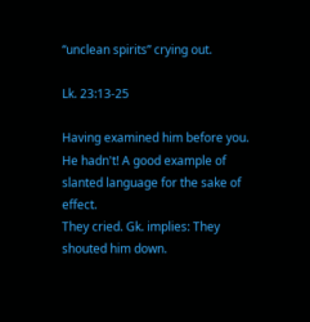“unclean spirits” crying out.

Lk. 23:13-25

Having examined him before you. He hadn't! A good example of slanted language for the sake of effect.
They cried. Gk. implies: They shouted him down.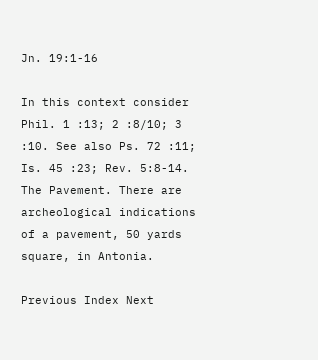Jn. 19:1-16

In this context consider Phil. 1 :13; 2 :8/10; 3 :10. See also Ps. 72 :11; Is. 45 :23; Rev. 5:8-14.
The Pavement. There are archeological indications of a pavement, 50 yards square, in Antonia.

Previous Index Next